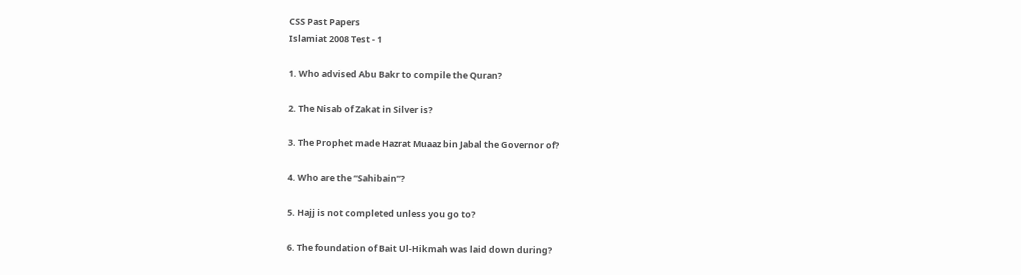CSS Past Papers
Islamiat 2008 Test - 1

1. Who advised Abu Bakr to compile the Quran?

2. The Nisab of Zakat in Silver is?

3. The Prophet made Hazrat Muaaz bin Jabal the Governor of?

4. Who are the “Sahibain”?

5. Hajj is not completed unless you go to?

6. The foundation of Bait Ul-Hikmah was laid down during?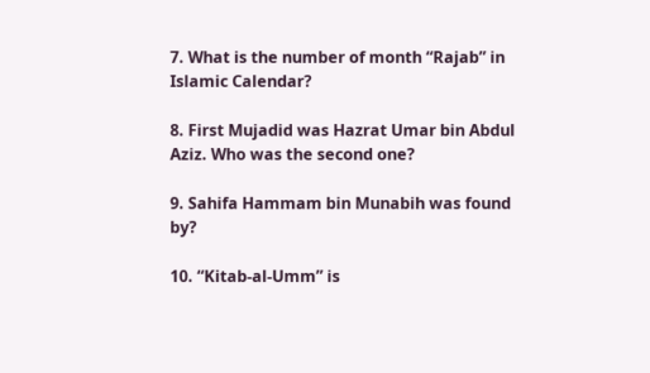7. What is the number of month “Rajab” in Islamic Calendar?

8. First Mujadid was Hazrat Umar bin Abdul Aziz. Who was the second one?

9. Sahifa Hammam bin Munabih was found by?

10. “Kitab-al-Umm” is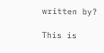written by?

This is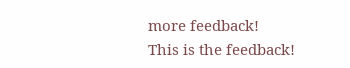more feedback!
This is the feedback!